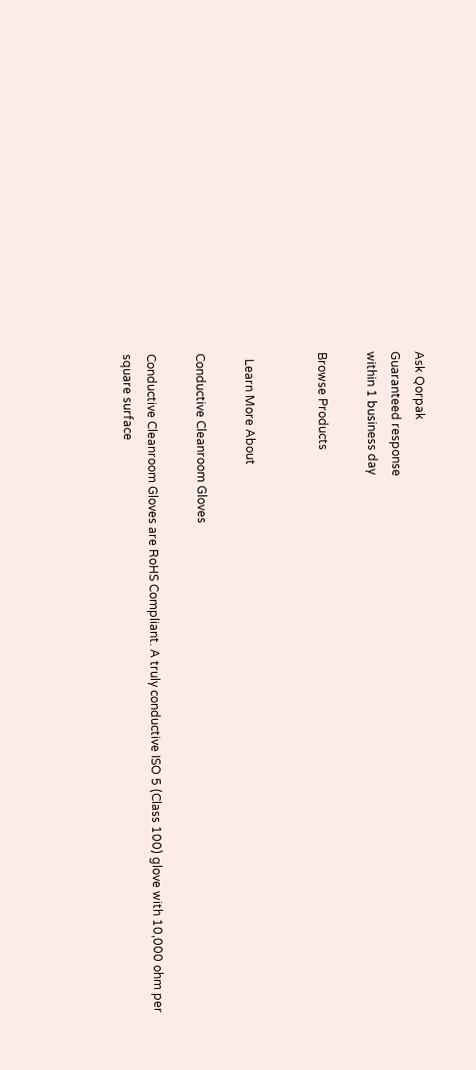Ask Qorpak
Guaranteed response
within 1 business day

Browse Products


  Learn More About

Conductive Cleanroom Gloves

Conductive Cleanroom Gloves are RoHS Compliant. A truly conductive ISO 5 (Class 100) glove with 10,000 ohm per square surface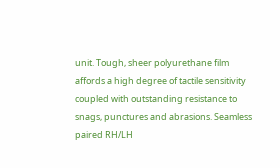unit. Tough, sheer polyurethane film affords a high degree of tactile sensitivity coupled with outstanding resistance to snags, punctures and abrasions. Seamless paired RH/LH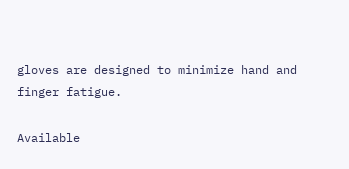gloves are designed to minimize hand and finger fatigue.

Available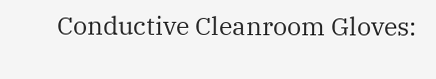Conductive Cleanroom Gloves: